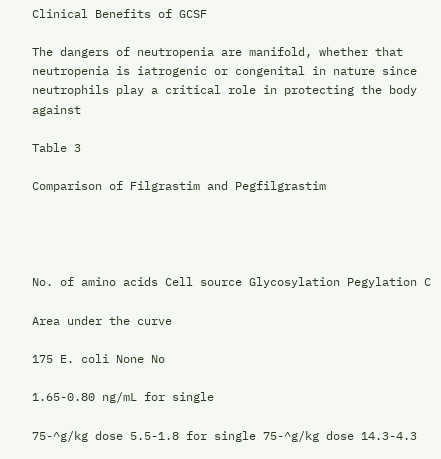Clinical Benefits of GCSF

The dangers of neutropenia are manifold, whether that neutropenia is iatrogenic or congenital in nature since neutrophils play a critical role in protecting the body against

Table 3

Comparison of Filgrastim and Pegfilgrastim




No. of amino acids Cell source Glycosylation Pegylation C

Area under the curve

175 E. coli None No

1.65-0.80 ng/mL for single

75-^g/kg dose 5.5-1.8 for single 75-^g/kg dose 14.3-4.3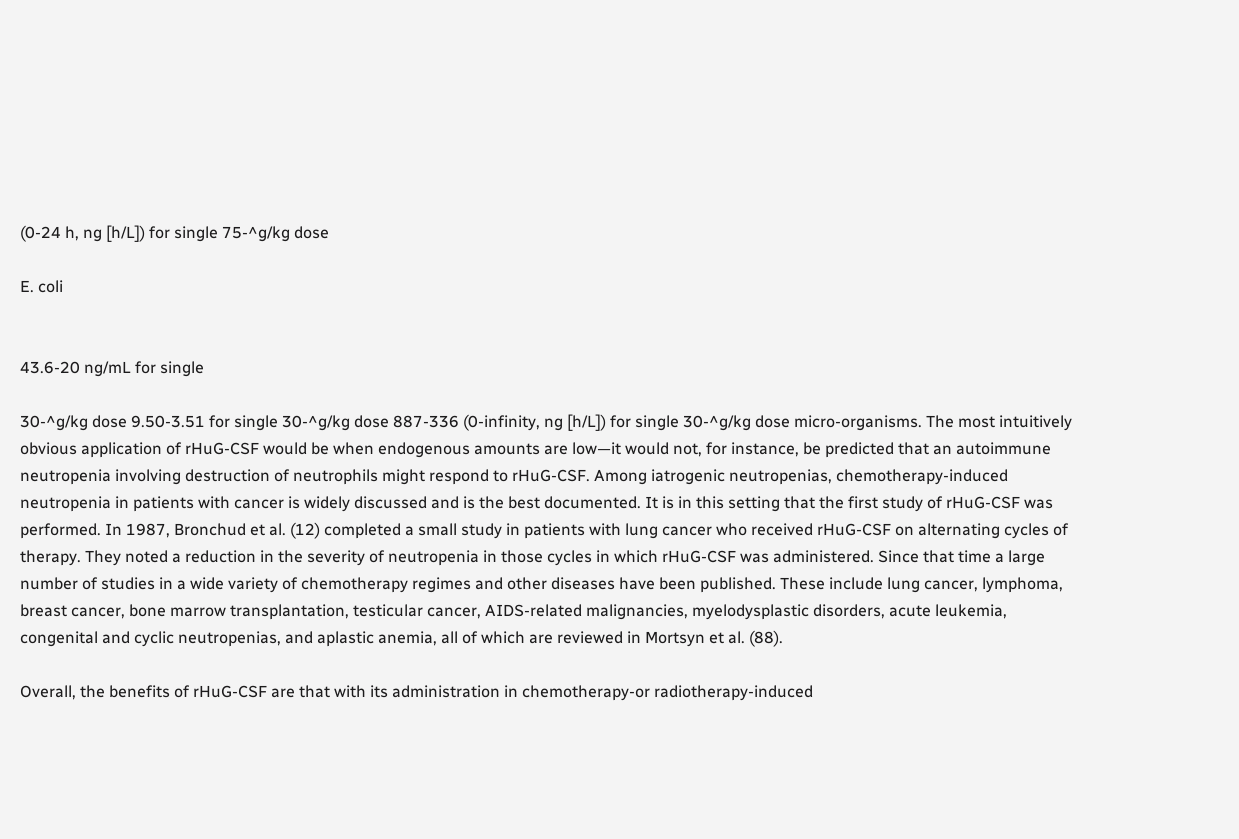(0-24 h, ng [h/L]) for single 75-^g/kg dose

E. coli


43.6-20 ng/mL for single

30-^g/kg dose 9.50-3.51 for single 30-^g/kg dose 887-336 (0-infinity, ng [h/L]) for single 30-^g/kg dose micro-organisms. The most intuitively obvious application of rHuG-CSF would be when endogenous amounts are low—it would not, for instance, be predicted that an autoimmune neutropenia involving destruction of neutrophils might respond to rHuG-CSF. Among iatrogenic neutropenias, chemotherapy-induced neutropenia in patients with cancer is widely discussed and is the best documented. It is in this setting that the first study of rHuG-CSF was performed. In 1987, Bronchud et al. (12) completed a small study in patients with lung cancer who received rHuG-CSF on alternating cycles of therapy. They noted a reduction in the severity of neutropenia in those cycles in which rHuG-CSF was administered. Since that time a large number of studies in a wide variety of chemotherapy regimes and other diseases have been published. These include lung cancer, lymphoma, breast cancer, bone marrow transplantation, testicular cancer, AIDS-related malignancies, myelodysplastic disorders, acute leukemia, congenital and cyclic neutropenias, and aplastic anemia, all of which are reviewed in Mortsyn et al. (88).

Overall, the benefits of rHuG-CSF are that with its administration in chemotherapy-or radiotherapy-induced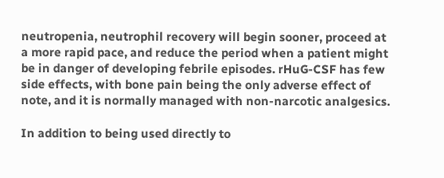neutropenia, neutrophil recovery will begin sooner, proceed at a more rapid pace, and reduce the period when a patient might be in danger of developing febrile episodes. rHuG-CSF has few side effects, with bone pain being the only adverse effect of note, and it is normally managed with non-narcotic analgesics.

In addition to being used directly to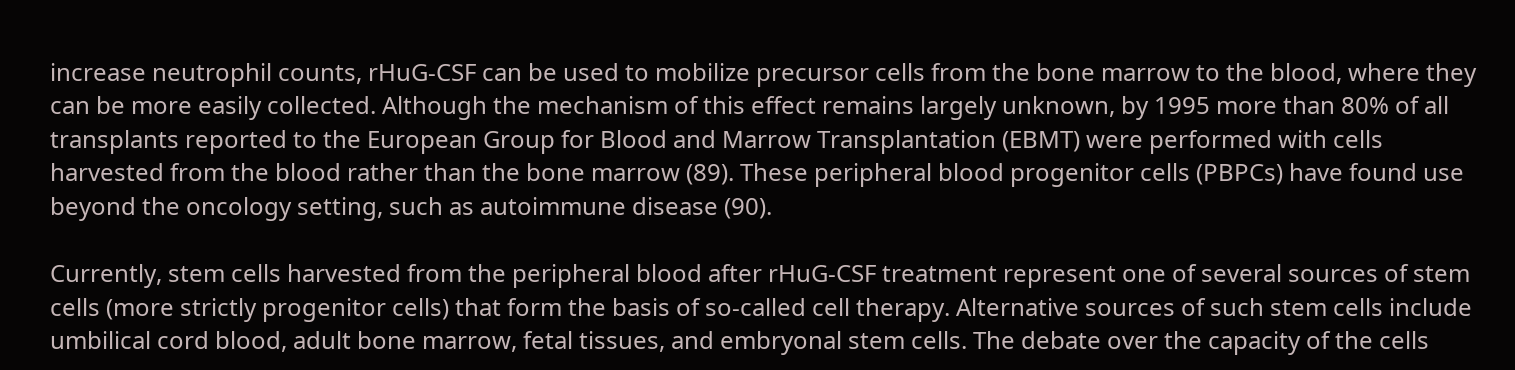increase neutrophil counts, rHuG-CSF can be used to mobilize precursor cells from the bone marrow to the blood, where they can be more easily collected. Although the mechanism of this effect remains largely unknown, by 1995 more than 80% of all transplants reported to the European Group for Blood and Marrow Transplantation (EBMT) were performed with cells harvested from the blood rather than the bone marrow (89). These peripheral blood progenitor cells (PBPCs) have found use beyond the oncology setting, such as autoimmune disease (90).

Currently, stem cells harvested from the peripheral blood after rHuG-CSF treatment represent one of several sources of stem cells (more strictly progenitor cells) that form the basis of so-called cell therapy. Alternative sources of such stem cells include umbilical cord blood, adult bone marrow, fetal tissues, and embryonal stem cells. The debate over the capacity of the cells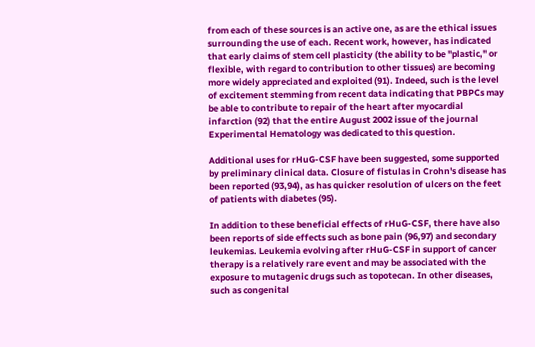from each of these sources is an active one, as are the ethical issues surrounding the use of each. Recent work, however, has indicated that early claims of stem cell plasticity (the ability to be "plastic," or flexible, with regard to contribution to other tissues) are becoming more widely appreciated and exploited (91). Indeed, such is the level of excitement stemming from recent data indicating that PBPCs may be able to contribute to repair of the heart after myocardial infarction (92) that the entire August 2002 issue of the journal Experimental Hematology was dedicated to this question.

Additional uses for rHuG-CSF have been suggested, some supported by preliminary clinical data. Closure of fistulas in Crohn's disease has been reported (93,94), as has quicker resolution of ulcers on the feet of patients with diabetes (95).

In addition to these beneficial effects of rHuG-CSF, there have also been reports of side effects such as bone pain (96,97) and secondary leukemias. Leukemia evolving after rHuG-CSF in support of cancer therapy is a relatively rare event and may be associated with the exposure to mutagenic drugs such as topotecan. In other diseases, such as congenital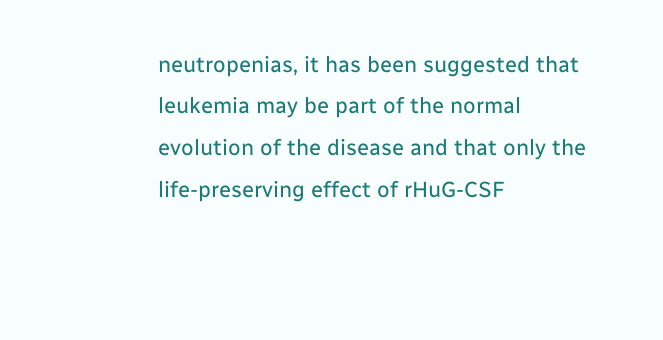neutropenias, it has been suggested that leukemia may be part of the normal evolution of the disease and that only the life-preserving effect of rHuG-CSF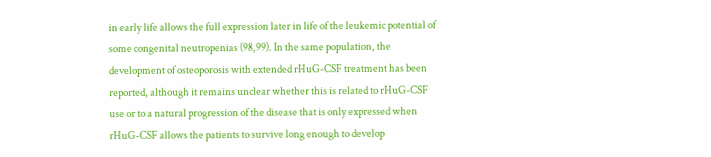in early life allows the full expression later in life of the leukemic potential of some congenital neutropenias (98,99). In the same population, the development of osteoporosis with extended rHuG-CSF treatment has been reported, although it remains unclear whether this is related to rHuG-CSF use or to a natural progression of the disease that is only expressed when rHuG-CSF allows the patients to survive long enough to develop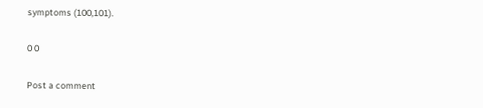symptoms (100,101).

0 0

Post a comment